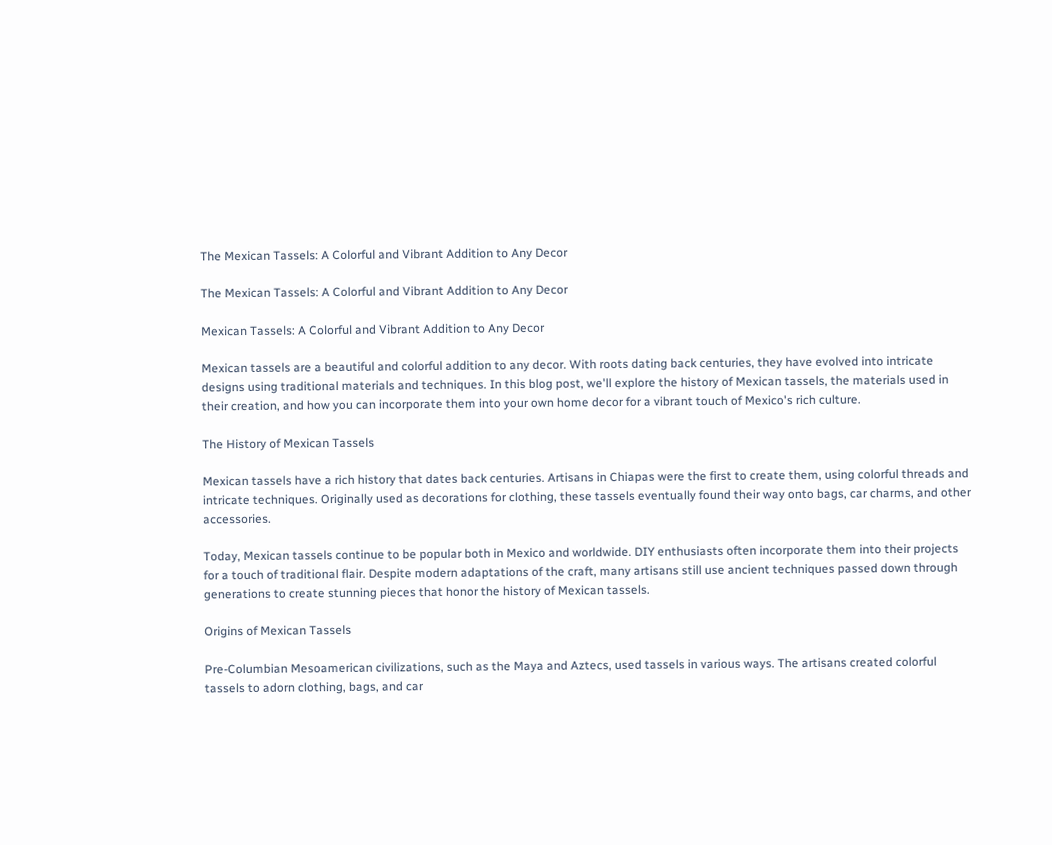The Mexican Tassels: A Colorful and Vibrant Addition to Any Decor

The Mexican Tassels: A Colorful and Vibrant Addition to Any Decor

Mexican Tassels: A Colorful and Vibrant Addition to Any Decor

Mexican tassels are a beautiful and colorful addition to any decor. With roots dating back centuries, they have evolved into intricate designs using traditional materials and techniques. In this blog post, we'll explore the history of Mexican tassels, the materials used in their creation, and how you can incorporate them into your own home decor for a vibrant touch of Mexico's rich culture.

The History of Mexican Tassels

Mexican tassels have a rich history that dates back centuries. Artisans in Chiapas were the first to create them, using colorful threads and intricate techniques. Originally used as decorations for clothing, these tassels eventually found their way onto bags, car charms, and other accessories.

Today, Mexican tassels continue to be popular both in Mexico and worldwide. DIY enthusiasts often incorporate them into their projects for a touch of traditional flair. Despite modern adaptations of the craft, many artisans still use ancient techniques passed down through generations to create stunning pieces that honor the history of Mexican tassels.

Origins of Mexican Tassels

Pre-Columbian Mesoamerican civilizations, such as the Maya and Aztecs, used tassels in various ways. The artisans created colorful tassels to adorn clothing, bags, and car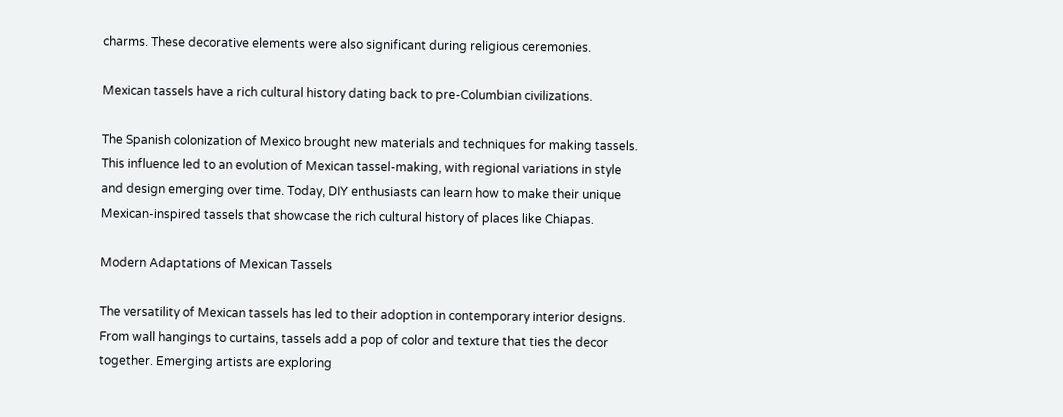charms. These decorative elements were also significant during religious ceremonies.

Mexican tassels have a rich cultural history dating back to pre-Columbian civilizations.

The Spanish colonization of Mexico brought new materials and techniques for making tassels. This influence led to an evolution of Mexican tassel-making, with regional variations in style and design emerging over time. Today, DIY enthusiasts can learn how to make their unique Mexican-inspired tassels that showcase the rich cultural history of places like Chiapas.

Modern Adaptations of Mexican Tassels

The versatility of Mexican tassels has led to their adoption in contemporary interior designs. From wall hangings to curtains, tassels add a pop of color and texture that ties the decor together. Emerging artists are exploring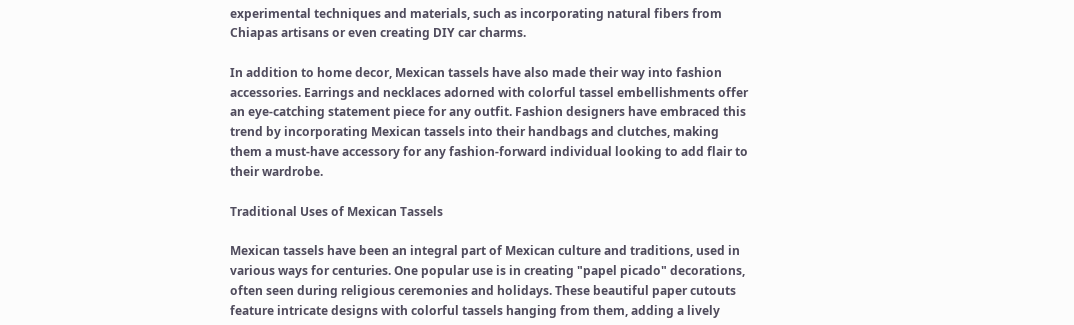experimental techniques and materials, such as incorporating natural fibers from Chiapas artisans or even creating DIY car charms.

In addition to home decor, Mexican tassels have also made their way into fashion accessories. Earrings and necklaces adorned with colorful tassel embellishments offer an eye-catching statement piece for any outfit. Fashion designers have embraced this trend by incorporating Mexican tassels into their handbags and clutches, making them a must-have accessory for any fashion-forward individual looking to add flair to their wardrobe.

Traditional Uses of Mexican Tassels

Mexican tassels have been an integral part of Mexican culture and traditions, used in various ways for centuries. One popular use is in creating "papel picado" decorations, often seen during religious ceremonies and holidays. These beautiful paper cutouts feature intricate designs with colorful tassels hanging from them, adding a lively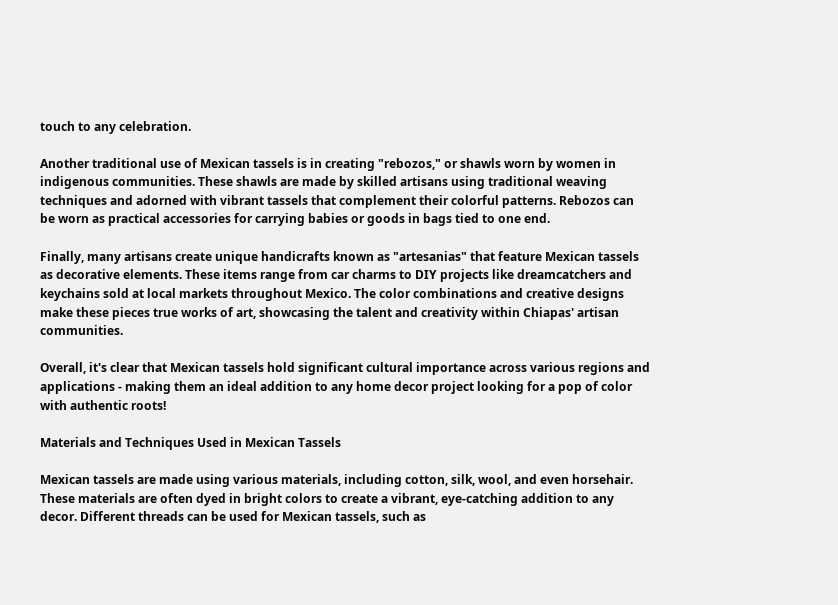touch to any celebration.

Another traditional use of Mexican tassels is in creating "rebozos," or shawls worn by women in indigenous communities. These shawls are made by skilled artisans using traditional weaving techniques and adorned with vibrant tassels that complement their colorful patterns. Rebozos can be worn as practical accessories for carrying babies or goods in bags tied to one end.

Finally, many artisans create unique handicrafts known as "artesanias" that feature Mexican tassels as decorative elements. These items range from car charms to DIY projects like dreamcatchers and keychains sold at local markets throughout Mexico. The color combinations and creative designs make these pieces true works of art, showcasing the talent and creativity within Chiapas' artisan communities.

Overall, it's clear that Mexican tassels hold significant cultural importance across various regions and applications - making them an ideal addition to any home decor project looking for a pop of color with authentic roots!

Materials and Techniques Used in Mexican Tassels

Mexican tassels are made using various materials, including cotton, silk, wool, and even horsehair. These materials are often dyed in bright colors to create a vibrant, eye-catching addition to any decor. Different threads can be used for Mexican tassels, such as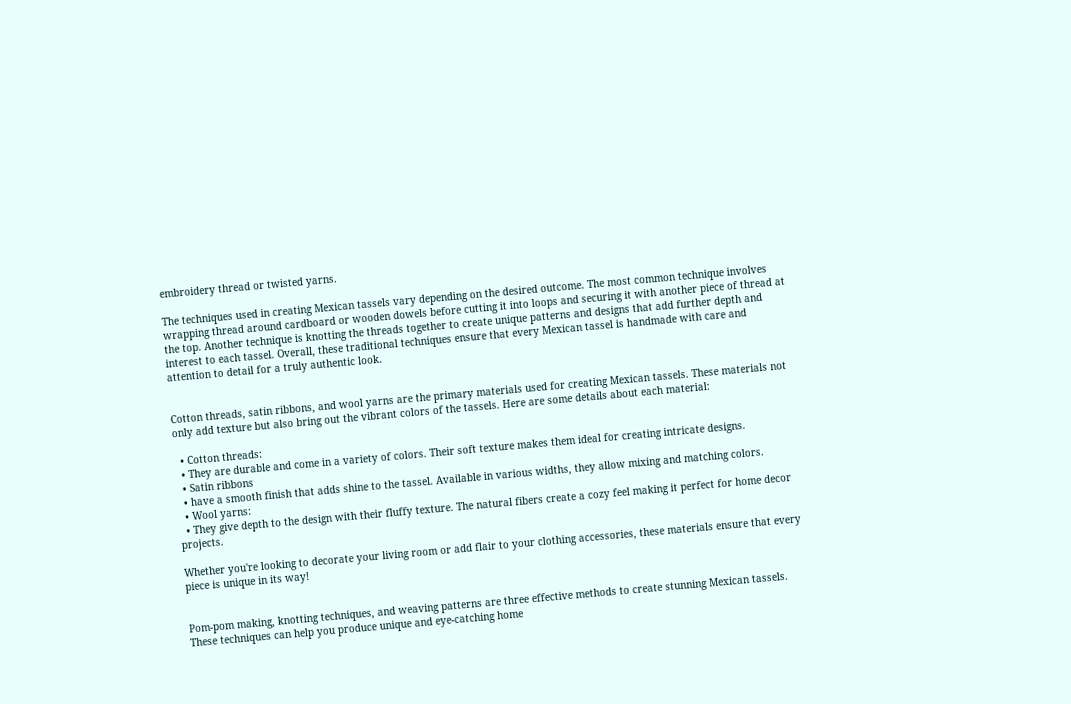embroidery thread or twisted yarns.

The techniques used in creating Mexican tassels vary depending on the desired outcome. The most common technique involves wrapping thread around cardboard or wooden dowels before cutting it into loops and securing it with another piece of thread at the top. Another technique is knotting the threads together to create unique patterns and designs that add further depth and interest to each tassel. Overall, these traditional techniques ensure that every Mexican tassel is handmade with care and attention to detail for a truly authentic look.


Cotton threads, satin ribbons, and wool yarns are the primary materials used for creating Mexican tassels. These materials not only add texture but also bring out the vibrant colors of the tassels. Here are some details about each material:

  • Cotton threads:
  • They are durable and come in a variety of colors. Their soft texture makes them ideal for creating intricate designs.
  • Satin ribbons
  • have a smooth finish that adds shine to the tassel. Available in various widths, they allow mixing and matching colors.
  • Wool yarns:
  • They give depth to the design with their fluffy texture. The natural fibers create a cozy feel making it perfect for home decor projects.

Whether you're looking to decorate your living room or add flair to your clothing accessories, these materials ensure that every piece is unique in its way!


Pom-pom making, knotting techniques, and weaving patterns are three effective methods to create stunning Mexican tassels. These techniques can help you produce unique and eye-catching home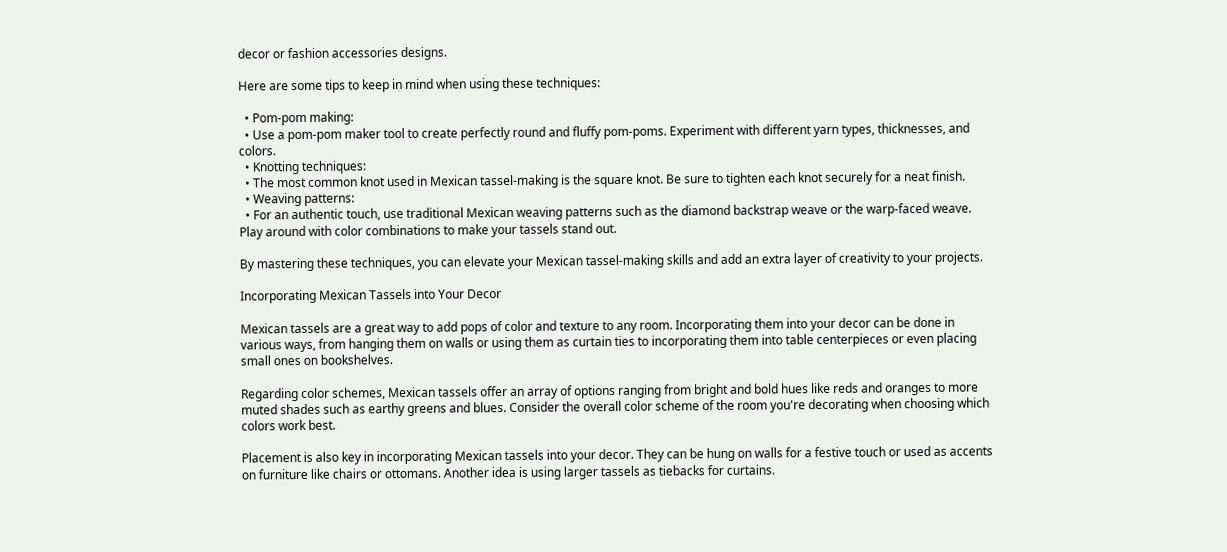decor or fashion accessories designs.

Here are some tips to keep in mind when using these techniques:

  • Pom-pom making:
  • Use a pom-pom maker tool to create perfectly round and fluffy pom-poms. Experiment with different yarn types, thicknesses, and colors.
  • Knotting techniques:
  • The most common knot used in Mexican tassel-making is the square knot. Be sure to tighten each knot securely for a neat finish.
  • Weaving patterns:
  • For an authentic touch, use traditional Mexican weaving patterns such as the diamond backstrap weave or the warp-faced weave. Play around with color combinations to make your tassels stand out.

By mastering these techniques, you can elevate your Mexican tassel-making skills and add an extra layer of creativity to your projects.

Incorporating Mexican Tassels into Your Decor

Mexican tassels are a great way to add pops of color and texture to any room. Incorporating them into your decor can be done in various ways, from hanging them on walls or using them as curtain ties to incorporating them into table centerpieces or even placing small ones on bookshelves.

Regarding color schemes, Mexican tassels offer an array of options ranging from bright and bold hues like reds and oranges to more muted shades such as earthy greens and blues. Consider the overall color scheme of the room you're decorating when choosing which colors work best.

Placement is also key in incorporating Mexican tassels into your decor. They can be hung on walls for a festive touch or used as accents on furniture like chairs or ottomans. Another idea is using larger tassels as tiebacks for curtains.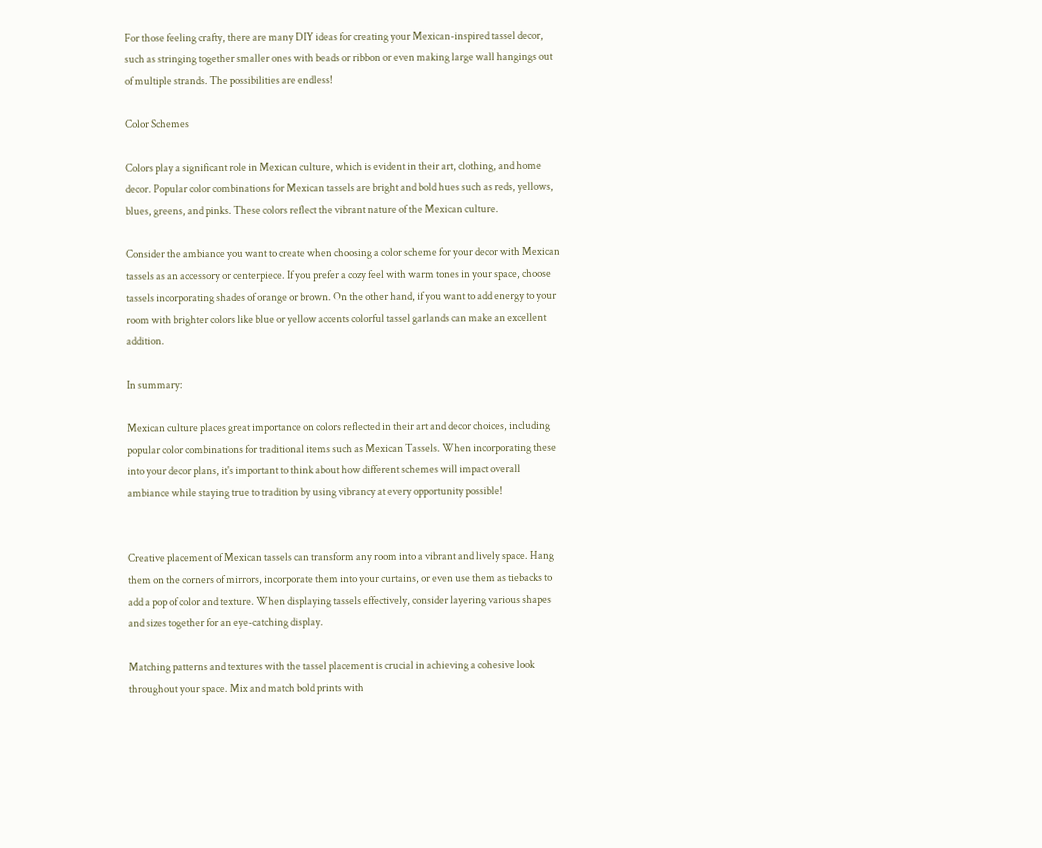For those feeling crafty, there are many DIY ideas for creating your Mexican-inspired tassel decor, such as stringing together smaller ones with beads or ribbon or even making large wall hangings out of multiple strands. The possibilities are endless!

Color Schemes

Colors play a significant role in Mexican culture, which is evident in their art, clothing, and home decor. Popular color combinations for Mexican tassels are bright and bold hues such as reds, yellows, blues, greens, and pinks. These colors reflect the vibrant nature of the Mexican culture.

Consider the ambiance you want to create when choosing a color scheme for your decor with Mexican tassels as an accessory or centerpiece. If you prefer a cozy feel with warm tones in your space, choose tassels incorporating shades of orange or brown. On the other hand, if you want to add energy to your room with brighter colors like blue or yellow accents colorful tassel garlands can make an excellent addition.

In summary:

Mexican culture places great importance on colors reflected in their art and decor choices, including popular color combinations for traditional items such as Mexican Tassels. When incorporating these into your decor plans, it's important to think about how different schemes will impact overall ambiance while staying true to tradition by using vibrancy at every opportunity possible!


Creative placement of Mexican tassels can transform any room into a vibrant and lively space. Hang them on the corners of mirrors, incorporate them into your curtains, or even use them as tiebacks to add a pop of color and texture. When displaying tassels effectively, consider layering various shapes and sizes together for an eye-catching display.

Matching patterns and textures with the tassel placement is crucial in achieving a cohesive look throughout your space. Mix and match bold prints with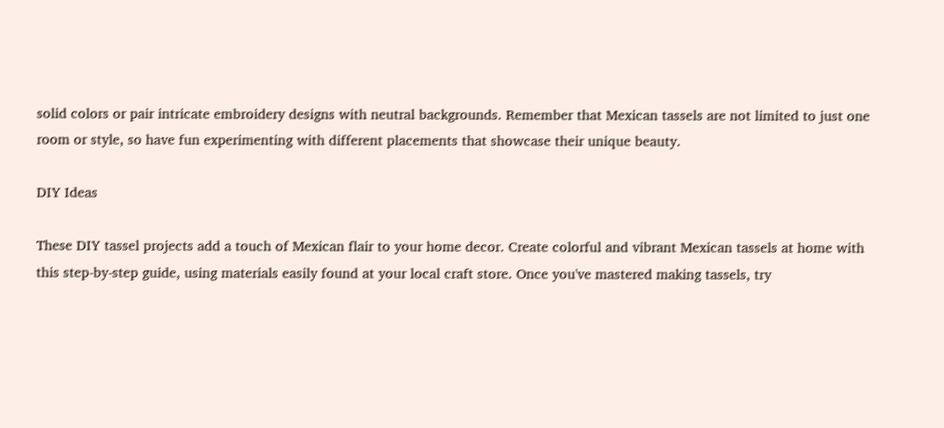solid colors or pair intricate embroidery designs with neutral backgrounds. Remember that Mexican tassels are not limited to just one room or style, so have fun experimenting with different placements that showcase their unique beauty.

DIY Ideas

These DIY tassel projects add a touch of Mexican flair to your home decor. Create colorful and vibrant Mexican tassels at home with this step-by-step guide, using materials easily found at your local craft store. Once you've mastered making tassels, try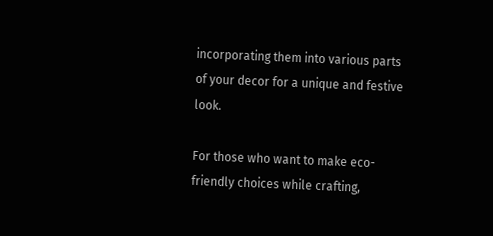incorporating them into various parts of your decor for a unique and festive look.

For those who want to make eco-friendly choices while crafting,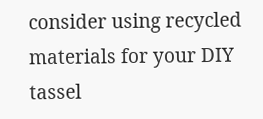consider using recycled materials for your DIY tassel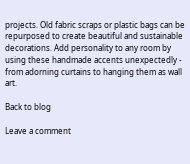projects. Old fabric scraps or plastic bags can be repurposed to create beautiful and sustainable decorations. Add personality to any room by using these handmade accents unexpectedly - from adorning curtains to hanging them as wall art.

Back to blog

Leave a comment